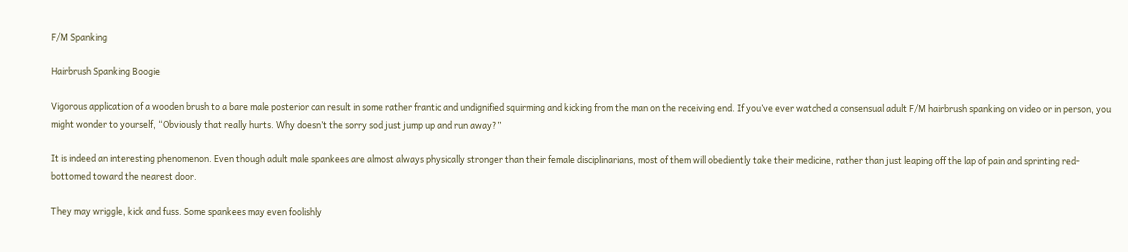F/M Spanking

Hairbrush Spanking Boogie

Vigorous application of a wooden brush to a bare male posterior can result in some rather frantic and undignified squirming and kicking from the man on the receiving end. If you’ve ever watched a consensual adult F/M hairbrush spanking on video or in person, you might wonder to yourself, “Obviously that really hurts. Why doesn’t the sorry sod just jump up and run away?”

It is indeed an interesting phenomenon. Even though adult male spankees are almost always physically stronger than their female disciplinarians, most of them will obediently take their medicine, rather than just leaping off the lap of pain and sprinting red-bottomed toward the nearest door.

They may wriggle, kick and fuss. Some spankees may even foolishly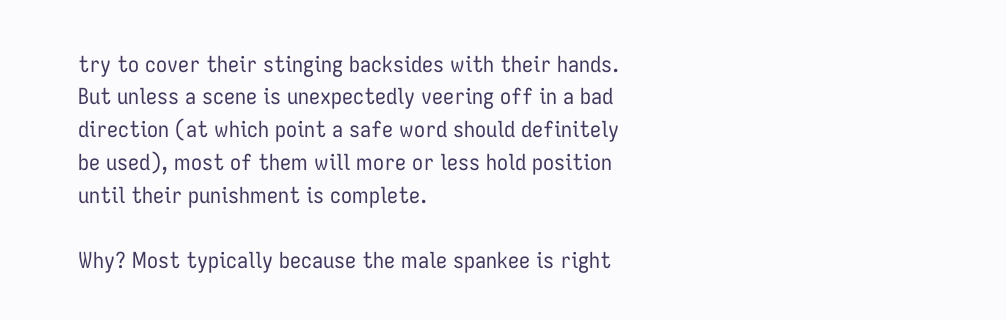try to cover their stinging backsides with their hands. But unless a scene is unexpectedly veering off in a bad direction (at which point a safe word should definitely be used), most of them will more or less hold position until their punishment is complete.

Why? Most typically because the male spankee is right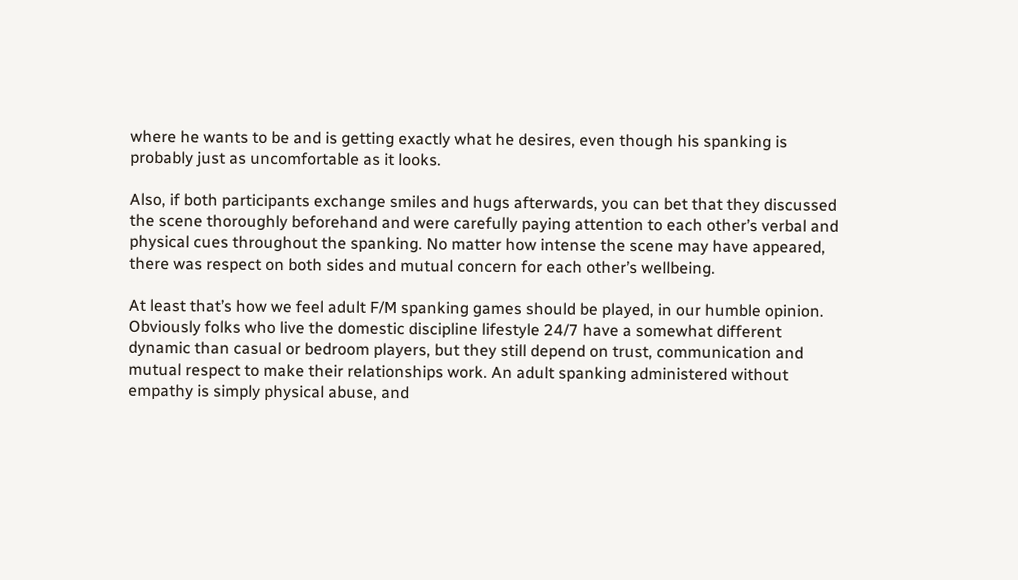where he wants to be and is getting exactly what he desires, even though his spanking is probably just as uncomfortable as it looks.

Also, if both participants exchange smiles and hugs afterwards, you can bet that they discussed the scene thoroughly beforehand and were carefully paying attention to each other’s verbal and physical cues throughout the spanking. No matter how intense the scene may have appeared, there was respect on both sides and mutual concern for each other’s wellbeing.

At least that’s how we feel adult F/M spanking games should be played, in our humble opinion. Obviously folks who live the domestic discipline lifestyle 24/7 have a somewhat different dynamic than casual or bedroom players, but they still depend on trust, communication and mutual respect to make their relationships work. An adult spanking administered without empathy is simply physical abuse, and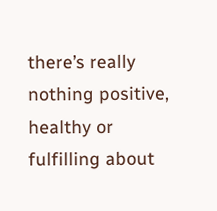there’s really nothing positive, healthy or fulfilling about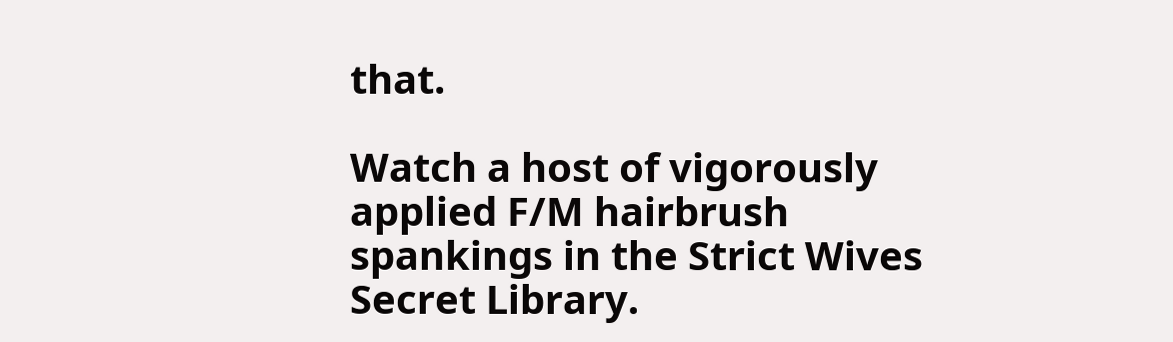that.

Watch a host of vigorously applied F/M hairbrush spankings in the Strict Wives Secret Library.